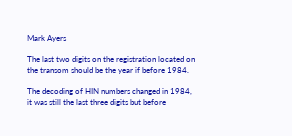Mark Ayers

The last two digits on the registration located on the transom should be the year if before 1984.

The decoding of HIN numbers changed in 1984, it was still the last three digits but before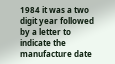1984 it was a two digit year followed by a letter to indicate the manufacture date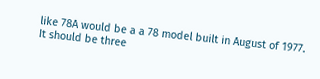like 78A would be a a 78 model built in August of 1977.
It should be three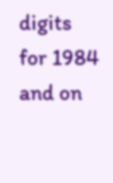digits for 1984 and on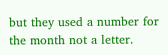but they used a number for the month not a letter.